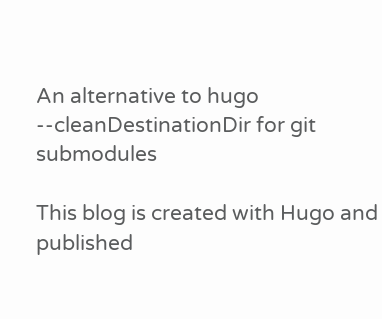An alternative to hugo --cleanDestinationDir for git submodules

This blog is created with Hugo and published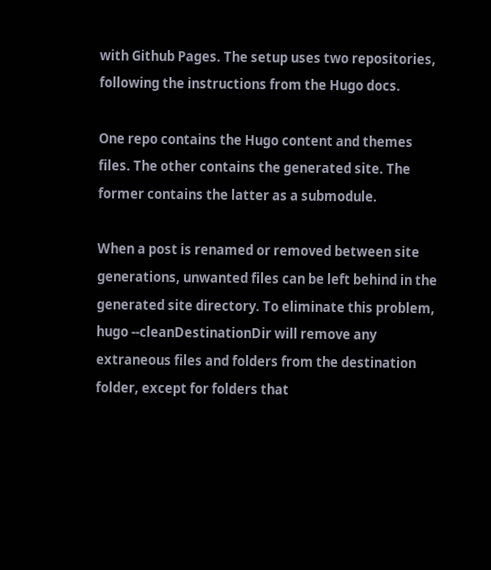with Github Pages. The setup uses two repositories, following the instructions from the Hugo docs.

One repo contains the Hugo content and themes files. The other contains the generated site. The former contains the latter as a submodule.

When a post is renamed or removed between site generations, unwanted files can be left behind in the generated site directory. To eliminate this problem, hugo --cleanDestinationDir will remove any extraneous files and folders from the destination folder, except for folders that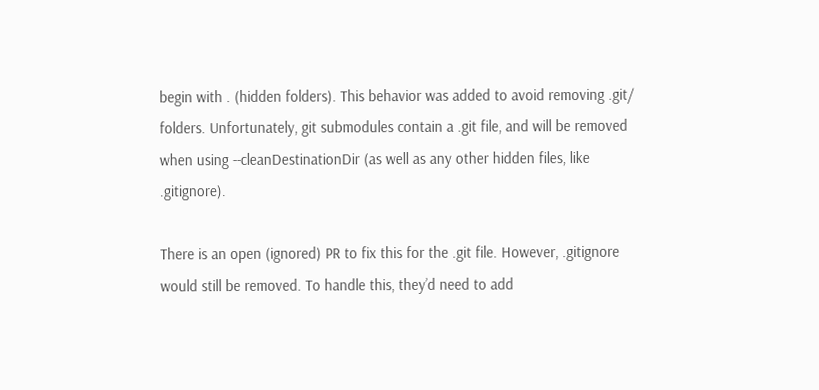begin with . (hidden folders). This behavior was added to avoid removing .git/ folders. Unfortunately, git submodules contain a .git file, and will be removed when using --cleanDestinationDir (as well as any other hidden files, like .gitignore).

There is an open (ignored) PR to fix this for the .git file. However, .gitignore would still be removed. To handle this, they’d need to add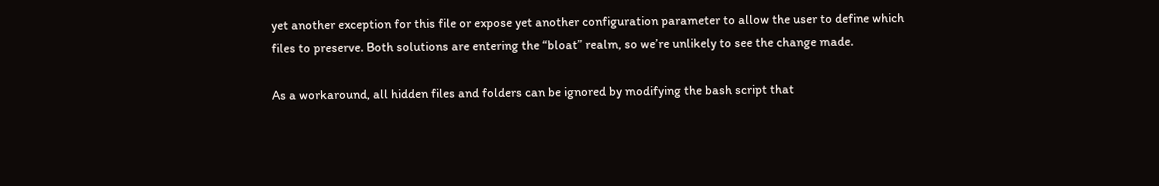yet another exception for this file or expose yet another configuration parameter to allow the user to define which files to preserve. Both solutions are entering the “bloat” realm, so we’re unlikely to see the change made.

As a workaround, all hidden files and folders can be ignored by modifying the bash script that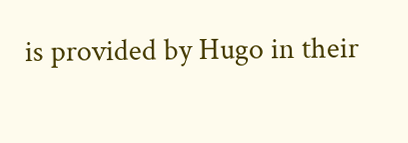is provided by Hugo in their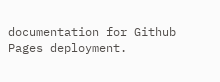documentation for Github Pages deployment.